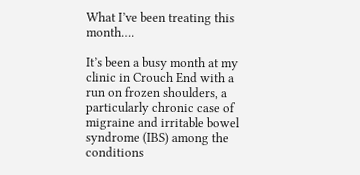What I’ve been treating this month….

It’s been a busy month at my clinic in Crouch End with a run on frozen shoulders, a particularly chronic case of migraine and irritable bowel syndrome (IBS) among the conditions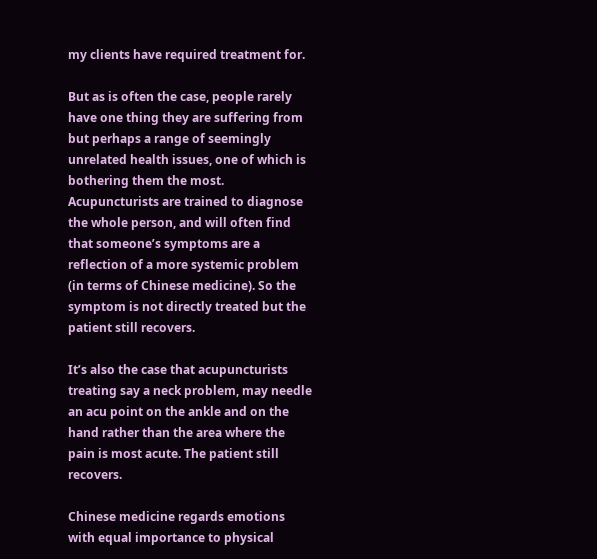my clients have required treatment for.

But as is often the case, people rarely have one thing they are suffering from but perhaps a range of seemingly unrelated health issues, one of which is bothering them the most. Acupuncturists are trained to diagnose the whole person, and will often find that someone’s symptoms are a reflection of a more systemic problem (in terms of Chinese medicine). So the symptom is not directly treated but the patient still recovers.

It’s also the case that acupuncturists treating say a neck problem, may needle an acu point on the ankle and on the hand rather than the area where the pain is most acute. The patient still recovers.

Chinese medicine regards emotions with equal importance to physical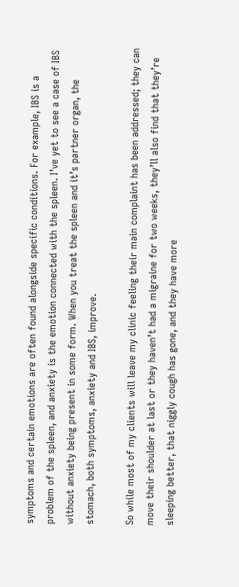symptoms and certain emotions are often found alongside specific conditions. For example, IBS is a problem of the spleen, and anxiety is the emotion connected with the spleen. I’ve yet to see a case of IBS without anxiety being present in some form. When you treat the spleen and it’s partner organ, the stomach, both symptoms, anxiety and IBS, improve.

So while most of my clients will leave my clinic feeling their main complaint has been addressed; they can move their shoulder at last or they haven’t had a migraine for two weeks, they’ll also find that they’re sleeping better, that niggly cough has gone, and they have more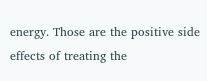energy. Those are the positive side effects of treating the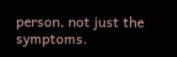person, not just the symptoms.